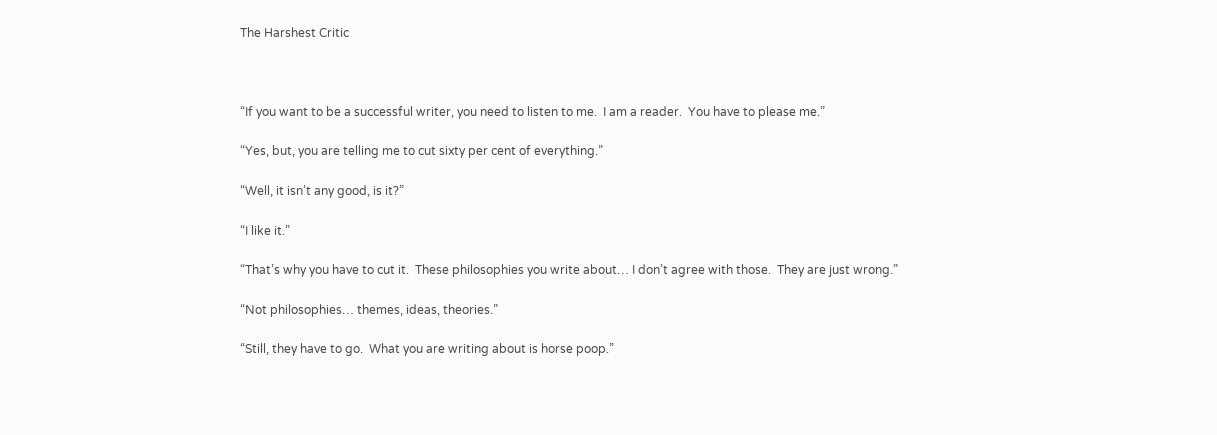The Harshest Critic



“If you want to be a successful writer, you need to listen to me.  I am a reader.  You have to please me.”

“Yes, but, you are telling me to cut sixty per cent of everything.”

“Well, it isn’t any good, is it?”

“I like it.”

“That’s why you have to cut it.  These philosophies you write about… I don’t agree with those.  They are just wrong.”

“Not philosophies… themes, ideas, theories.”

“Still, they have to go.  What you are writing about is horse poop.”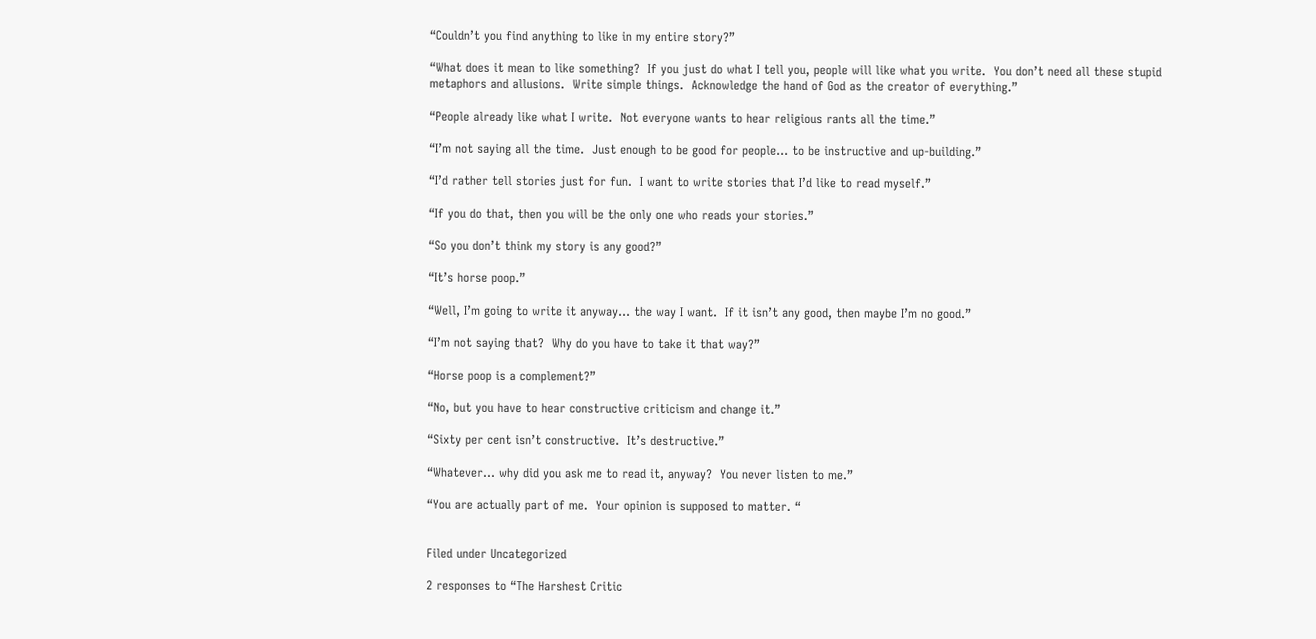“Couldn’t you find anything to like in my entire story?”

“What does it mean to like something?  If you just do what I tell you, people will like what you write.  You don’t need all these stupid metaphors and allusions.  Write simple things.  Acknowledge the hand of God as the creator of everything.”

“People already like what I write.  Not everyone wants to hear religious rants all the time.”

“I’m not saying all the time.  Just enough to be good for people… to be instructive and up-building.”

“I’d rather tell stories just for fun.  I want to write stories that I’d like to read myself.”

“If you do that, then you will be the only one who reads your stories.”

“So you don’t think my story is any good?”

“It’s horse poop.”

“Well, I’m going to write it anyway… the way I want.  If it isn’t any good, then maybe I’m no good.”

“I’m not saying that?  Why do you have to take it that way?”

“Horse poop is a complement?”

“No, but you have to hear constructive criticism and change it.”

“Sixty per cent isn’t constructive.  It’s destructive.”

“Whatever… why did you ask me to read it, anyway?  You never listen to me.”

“You are actually part of me.  Your opinion is supposed to matter. “


Filed under Uncategorized

2 responses to “The Harshest Critic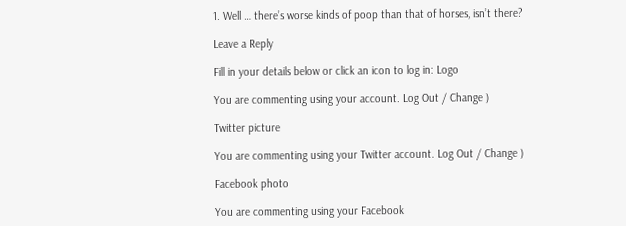1. Well … there’s worse kinds of poop than that of horses, isn’t there?

Leave a Reply

Fill in your details below or click an icon to log in: Logo

You are commenting using your account. Log Out / Change )

Twitter picture

You are commenting using your Twitter account. Log Out / Change )

Facebook photo

You are commenting using your Facebook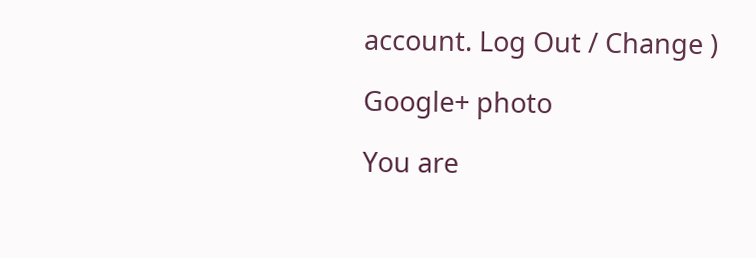account. Log Out / Change )

Google+ photo

You are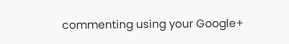commenting using your Google+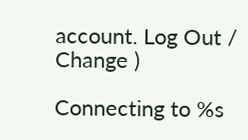account. Log Out / Change )

Connecting to %s